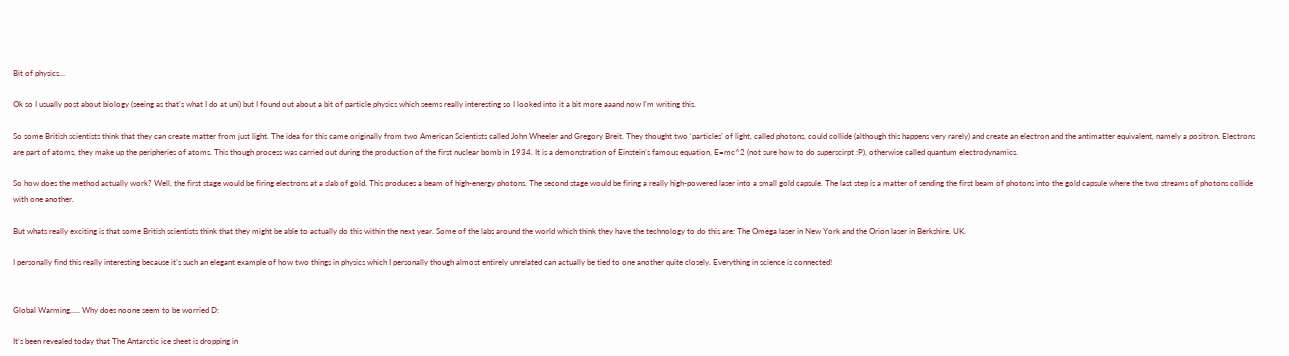Bit of physics…

Ok so I usually post about biology (seeing as that’s what I do at uni) but I found out about a bit of particle physics which seems really interesting so I looked into it a bit more aaand now I’m writing this.

So some British scientists think that they can create matter from just light. The idea for this came originally from two American Scientists called John Wheeler and Gregory Breit. They thought two ‘particles’ of light, called photons, could collide (although this happens very rarely) and create an electron and the antimatter equivalent, namely a positron. Electrons are part of atoms, they make up the peripheries of atoms. This though process was carried out during the production of the first nuclear bomb in 1934. It is a demonstration of Einstein’s famous equation, E=mc^2 (not sure how to do superscirpt :P), otherwise called quantum electrodynamics.

So how does the method actually work? Well, the first stage would be firing electrons at a slab of gold. This produces a beam of high-energy photons. The second stage would be firing a really high-powered laser into a small gold capsule. The last step is a matter of sending the first beam of photons into the gold capsule where the two streams of photons collide with one another.

But whats really exciting is that some British scientists think that they might be able to actually do this within the next year. Some of the labs around the world which think they have the technology to do this are: The Omega laser in New York and the Orion laser in Berkshire, UK.

I personally find this really interesting because it’s such an elegant example of how two things in physics which I personally though almost entirely unrelated can actually be tied to one another quite closely. Everything in science is connected!


Global Warming….. Why does noone seem to be worried D:

It’s been revealed today that The Antarctic ice sheet is dropping in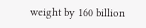weight by 160 billion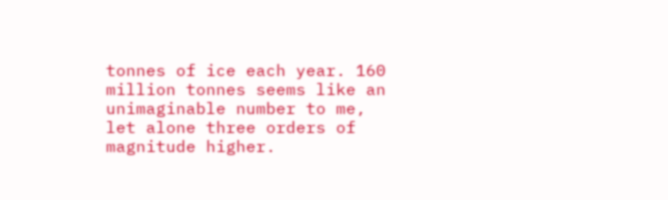tonnes of ice each year. 160 million tonnes seems like an unimaginable number to me, let alone three orders of magnitude higher.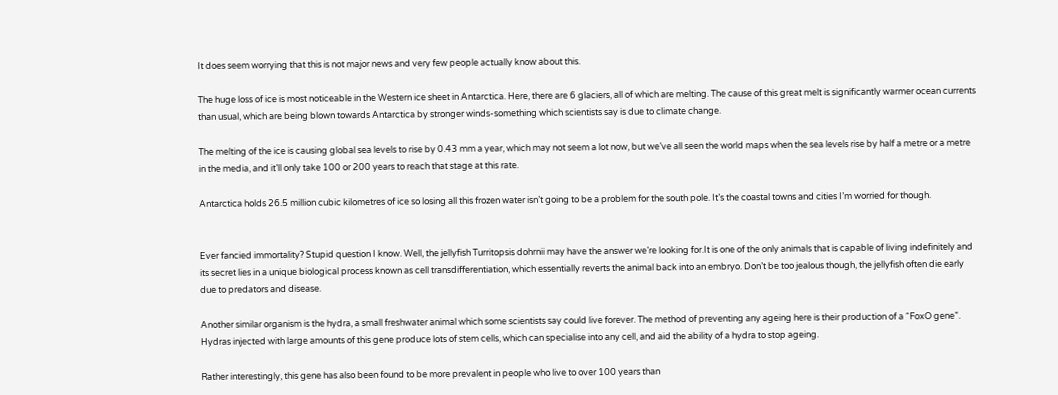It does seem worrying that this is not major news and very few people actually know about this.

The huge loss of ice is most noticeable in the Western ice sheet in Antarctica. Here, there are 6 glaciers, all of which are melting. The cause of this great melt is significantly warmer ocean currents than usual, which are being blown towards Antarctica by stronger winds-something which scientists say is due to climate change.

The melting of the ice is causing global sea levels to rise by 0.43 mm a year, which may not seem a lot now, but we’ve all seen the world maps when the sea levels rise by half a metre or a metre in the media, and it’ll only take 100 or 200 years to reach that stage at this rate.

Antarctica holds 26.5 million cubic kilometres of ice so losing all this frozen water isn’t going to be a problem for the south pole. It’s the coastal towns and cities I’m worried for though.


Ever fancied immortality? Stupid question I know. Well, the jellyfish Turritopsis dohrnii may have the answer we’re looking for.It is one of the only animals that is capable of living indefinitely and its secret lies in a unique biological process known as cell transdifferentiation, which essentially reverts the animal back into an embryo. Don’t be too jealous though, the jellyfish often die early due to predators and disease.

Another similar organism is the hydra, a small freshwater animal which some scientists say could live forever. The method of preventing any ageing here is their production of a “FoxO gene”. Hydras injected with large amounts of this gene produce lots of stem cells, which can specialise into any cell, and aid the ability of a hydra to stop ageing.

Rather interestingly, this gene has also been found to be more prevalent in people who live to over 100 years than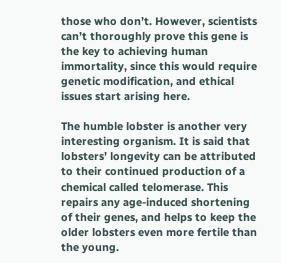those who don’t. However, scientists can’t thoroughly prove this gene is the key to achieving human immortality, since this would require genetic modification, and ethical issues start arising here.

The humble lobster is another very interesting organism. It is said that lobsters’ longevity can be attributed to their continued production of a chemical called telomerase. This repairs any age-induced shortening of their genes, and helps to keep the older lobsters even more fertile than the young.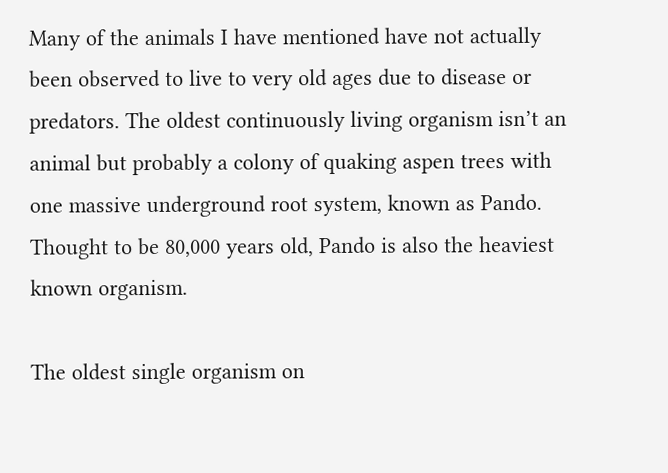Many of the animals I have mentioned have not actually been observed to live to very old ages due to disease or predators. The oldest continuously living organism isn’t an animal but probably a colony of quaking aspen trees with one massive underground root system, known as Pando. Thought to be 80,000 years old, Pando is also the heaviest known organism.

The oldest single organism on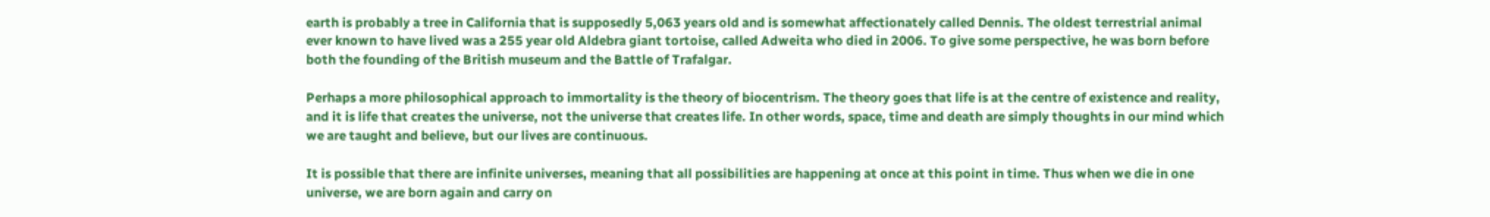earth is probably a tree in California that is supposedly 5,063 years old and is somewhat affectionately called Dennis. The oldest terrestrial animal ever known to have lived was a 255 year old Aldebra giant tortoise, called Adweita who died in 2006. To give some perspective, he was born before both the founding of the British museum and the Battle of Trafalgar.

Perhaps a more philosophical approach to immortality is the theory of biocentrism. The theory goes that life is at the centre of existence and reality, and it is life that creates the universe, not the universe that creates life. In other words, space, time and death are simply thoughts in our mind which we are taught and believe, but our lives are continuous.

It is possible that there are infinite universes, meaning that all possibilities are happening at once at this point in time. Thus when we die in one universe, we are born again and carry on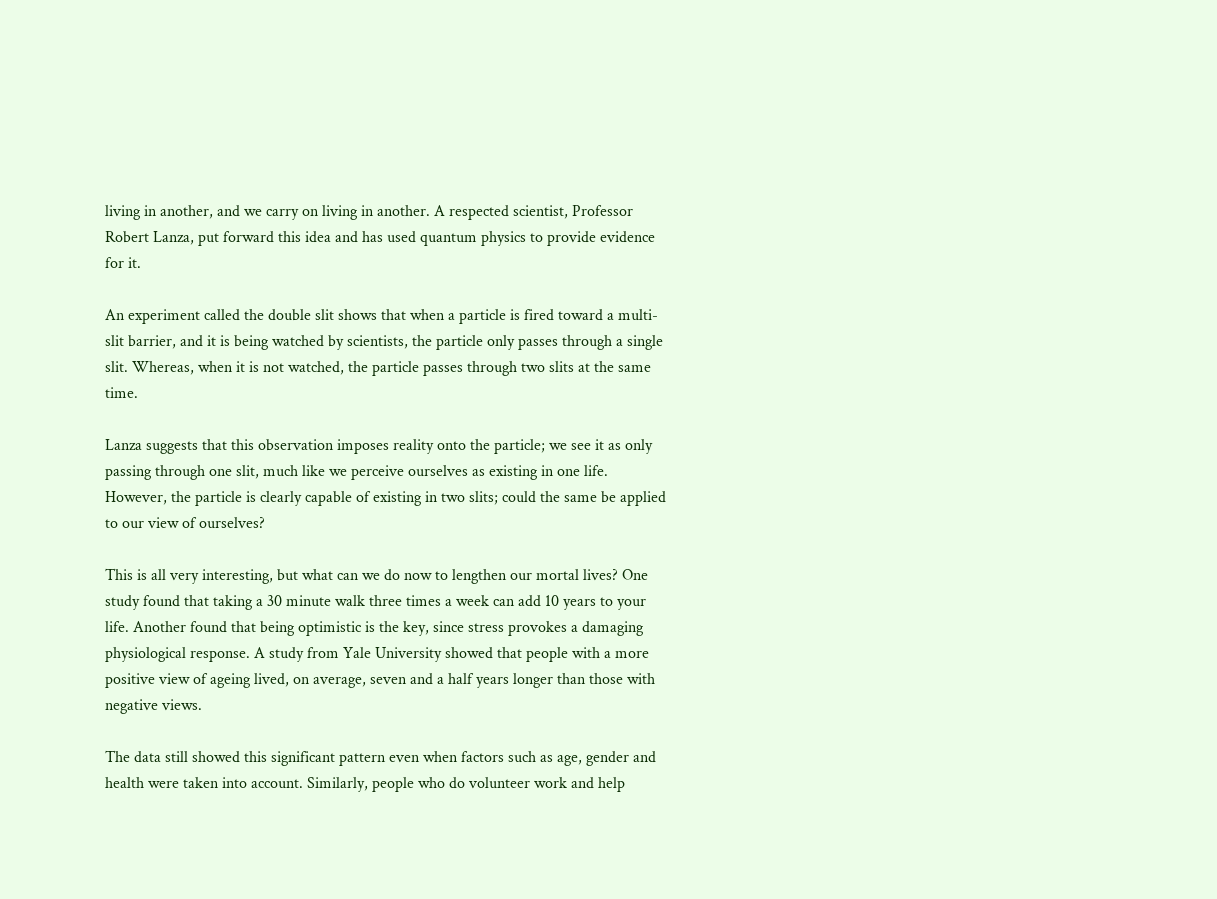living in another, and we carry on living in another. A respected scientist, Professor Robert Lanza, put forward this idea and has used quantum physics to provide evidence for it.

An experiment called the double slit shows that when a particle is fired toward a multi-slit barrier, and it is being watched by scientists, the particle only passes through a single slit. Whereas, when it is not watched, the particle passes through two slits at the same time.

Lanza suggests that this observation imposes reality onto the particle; we see it as only passing through one slit, much like we perceive ourselves as existing in one life. However, the particle is clearly capable of existing in two slits; could the same be applied to our view of ourselves?

This is all very interesting, but what can we do now to lengthen our mortal lives? One study found that taking a 30 minute walk three times a week can add 10 years to your life. Another found that being optimistic is the key, since stress provokes a damaging physiological response. A study from Yale University showed that people with a more positive view of ageing lived, on average, seven and a half years longer than those with negative views.

The data still showed this significant pattern even when factors such as age, gender and health were taken into account. Similarly, people who do volunteer work and help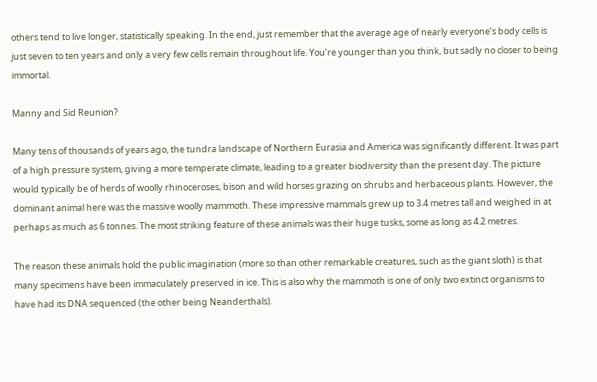others tend to live longer, statistically speaking. In the end, just remember that the average age of nearly everyone’s body cells is just seven to ten years and only a very few cells remain throughout life. You’re younger than you think, but sadly no closer to being immortal.

Manny and Sid Reunion?

Many tens of thousands of years ago, the tundra landscape of Northern Eurasia and America was significantly different. It was part of a high pressure system, giving a more temperate climate, leading to a greater biodiversity than the present day. The picture would typically be of herds of woolly rhinoceroses, bison and wild horses grazing on shrubs and herbaceous plants. However, the dominant animal here was the massive woolly mammoth. These impressive mammals grew up to 3.4 metres tall and weighed in at perhaps as much as 6 tonnes. The most striking feature of these animals was their huge tusks, some as long as 4.2 metres.

The reason these animals hold the public imagination (more so than other remarkable creatures, such as the giant sloth) is that many specimens have been immaculately preserved in ice. This is also why the mammoth is one of only two extinct organisms to have had its DNA sequenced (the other being Neanderthals).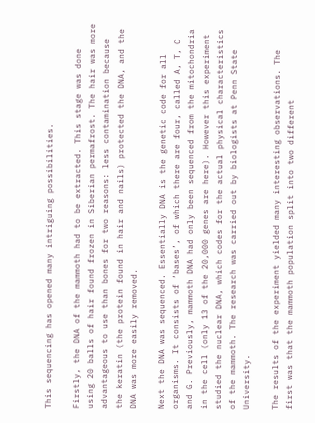This sequencing has opened many intriguing possibilities.

Firstly, the DNA of the mammoth had to be extracted. This stage was done using 20 balls of hair found frozen in Siberian permafrost. The hair was more advantageous to use than bones for two reasons: less contamination because the keratin (the protein found in hair and nails) protected the DNA, and the DNA was more easily removed.

Next the DNA was sequenced. Essentially DNA is the genetic code for all organisms. It consists of ‘bases’, of which there are four, called A, T, C and G. Previously, mammoth DNA had only been sequenced from the mitochondria in the cell (only 13 of the 20,000 genes are here). However this experiment studied the nuclear DNA, which codes for the actual physical characteristics of the mammoth. The research was carried out by biologists at Penn State University.

The results of the experiment yielded many interesting observations. The first was that the mammoth population split into two different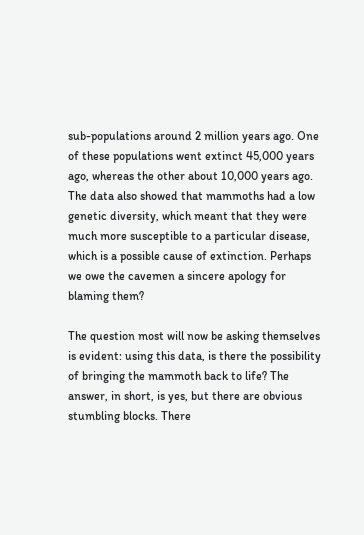sub-populations around 2 million years ago. One of these populations went extinct 45,000 years ago, whereas the other about 10,000 years ago. The data also showed that mammoths had a low genetic diversity, which meant that they were much more susceptible to a particular disease, which is a possible cause of extinction. Perhaps we owe the cavemen a sincere apology for blaming them?

The question most will now be asking themselves is evident: using this data, is there the possibility of bringing the mammoth back to life? The answer, in short, is yes, but there are obvious stumbling blocks. There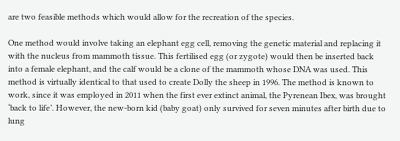are two feasible methods which would allow for the recreation of the species.

One method would involve taking an elephant egg cell, removing the genetic material and replacing it with the nucleus from mammoth tissue. This fertilised egg (or zygote) would then be inserted back into a female elephant, and the calf would be a clone of the mammoth whose DNA was used. This method is virtually identical to that used to create Dolly the sheep in 1996. The method is known to work, since it was employed in 2011 when the first ever extinct animal, the Pyrenean Ibex, was brought ‘back to life’. However, the new-born kid (baby goat) only survived for seven minutes after birth due to lung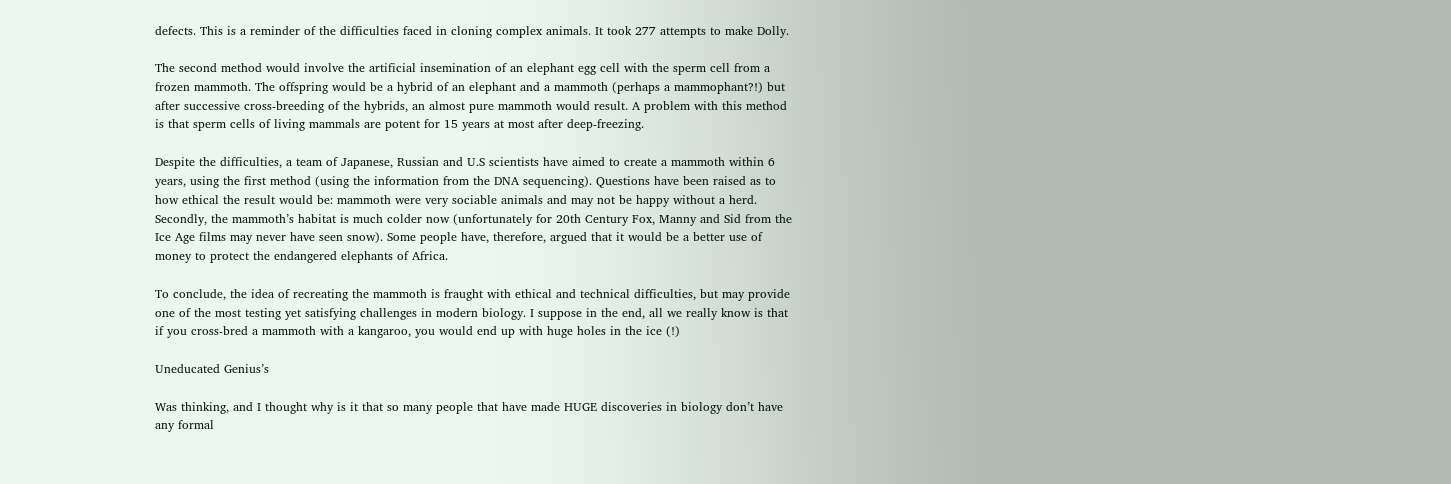defects. This is a reminder of the difficulties faced in cloning complex animals. It took 277 attempts to make Dolly.

The second method would involve the artificial insemination of an elephant egg cell with the sperm cell from a frozen mammoth. The offspring would be a hybrid of an elephant and a mammoth (perhaps a mammophant?!) but after successive cross-breeding of the hybrids, an almost pure mammoth would result. A problem with this method is that sperm cells of living mammals are potent for 15 years at most after deep-freezing.

Despite the difficulties, a team of Japanese, Russian and U.S scientists have aimed to create a mammoth within 6 years, using the first method (using the information from the DNA sequencing). Questions have been raised as to how ethical the result would be: mammoth were very sociable animals and may not be happy without a herd. Secondly, the mammoth’s habitat is much colder now (unfortunately for 20th Century Fox, Manny and Sid from the Ice Age films may never have seen snow). Some people have, therefore, argued that it would be a better use of money to protect the endangered elephants of Africa.

To conclude, the idea of recreating the mammoth is fraught with ethical and technical difficulties, but may provide one of the most testing yet satisfying challenges in modern biology. I suppose in the end, all we really know is that if you cross-bred a mammoth with a kangaroo, you would end up with huge holes in the ice (!)

Uneducated Genius’s

Was thinking, and I thought why is it that so many people that have made HUGE discoveries in biology don’t have any formal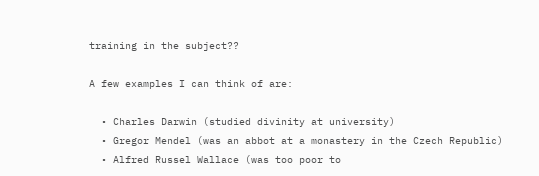training in the subject??

A few examples I can think of are:

  • Charles Darwin (studied divinity at university)
  • Gregor Mendel (was an abbot at a monastery in the Czech Republic)
  • Alfred Russel Wallace (was too poor to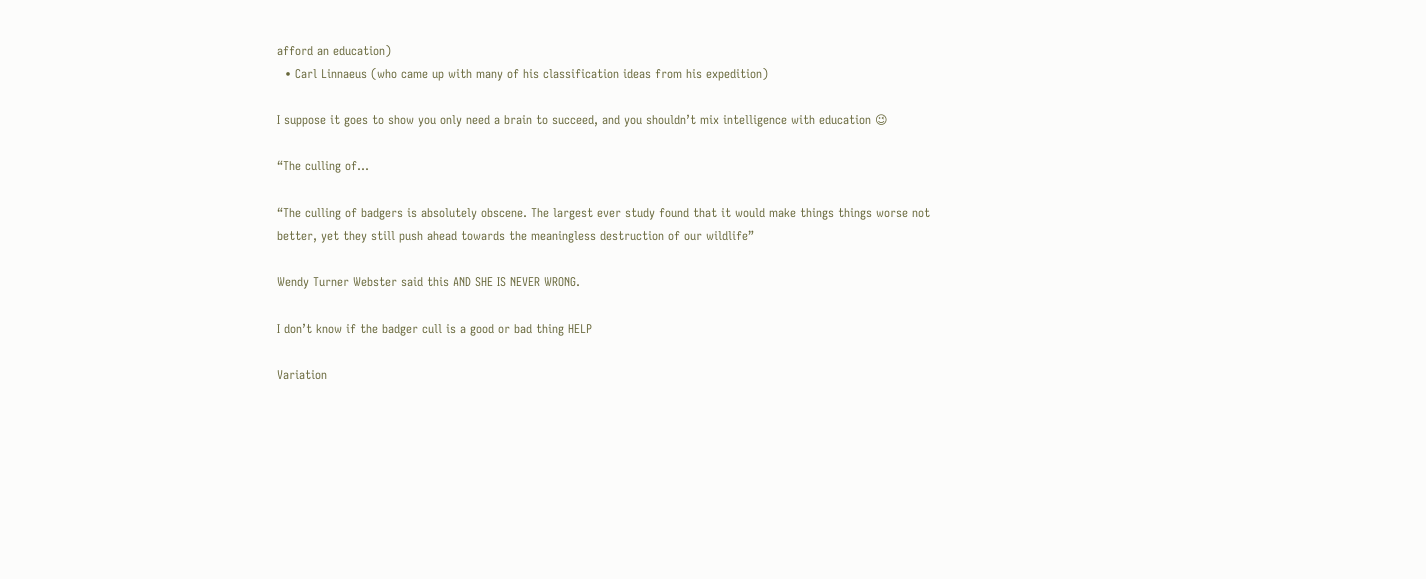afford an education)
  • Carl Linnaeus (who came up with many of his classification ideas from his expedition)

I suppose it goes to show you only need a brain to succeed, and you shouldn’t mix intelligence with education 😉

“The culling of…

“The culling of badgers is absolutely obscene. The largest ever study found that it would make things things worse not better, yet they still push ahead towards the meaningless destruction of our wildlife”

Wendy Turner Webster said this AND SHE IS NEVER WRONG.

I don’t know if the badger cull is a good or bad thing HELP

Variation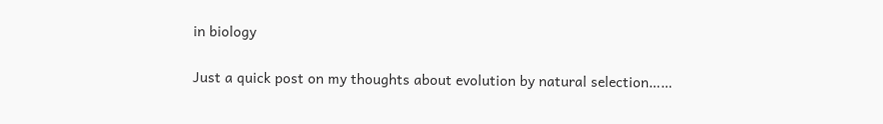in biology

Just a quick post on my thoughts about evolution by natural selection……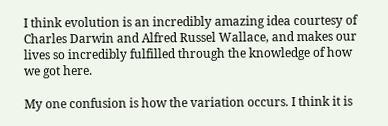I think evolution is an incredibly amazing idea courtesy of Charles Darwin and Alfred Russel Wallace, and makes our lives so incredibly fulfilled through the knowledge of how we got here.

My one confusion is how the variation occurs. I think it is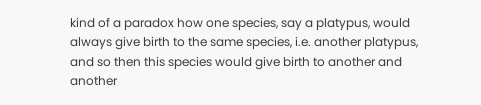kind of a paradox how one species, say a platypus, would always give birth to the same species, i.e. another platypus, and so then this species would give birth to another and another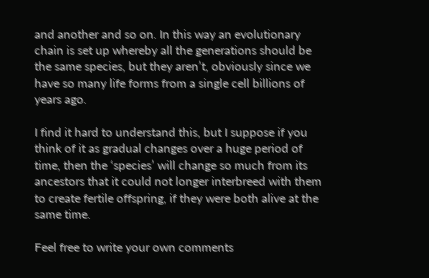and another and so on. In this way an evolutionary chain is set up whereby all the generations should be the same species, but they aren’t, obviously since we have so many life forms from a single cell billions of years ago.

I find it hard to understand this, but I suppose if you think of it as gradual changes over a huge period of time, then the ‘species’ will change so much from its ancestors that it could not longer interbreed with them to create fertile offspring, if they were both alive at the same time.

Feel free to write your own comments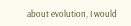about evolution, I would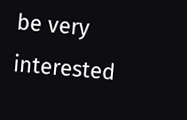be very interested